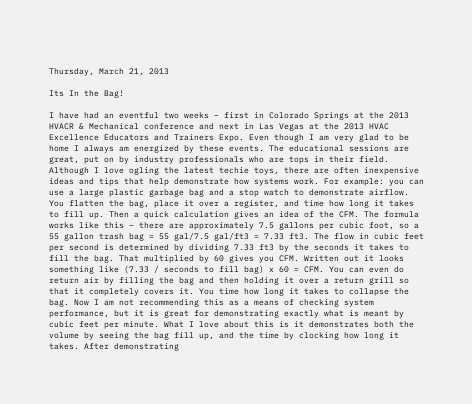Thursday, March 21, 2013

Its In the Bag!

I have had an eventful two weeks – first in Colorado Springs at the 2013 HVACR & Mechanical conference and next in Las Vegas at the 2013 HVAC Excellence Educators and Trainers Expo. Even though I am very glad to be home I always am energized by these events. The educational sessions are great, put on by industry professionals who are tops in their field. Although I love ogling the latest techie toys, there are often inexpensive ideas and tips that help demonstrate how systems work. For example: you can use a large plastic garbage bag and a stop watch to demonstrate airflow. You flatten the bag, place it over a register, and time how long it takes to fill up. Then a quick calculation gives an idea of the CFM. The formula works like this – there are approximately 7.5 gallons per cubic foot, so a 55 gallon trash bag = 55 gal/7.5 gal/ft3 = 7.33 ft3. The flow in cubic feet per second is determined by dividing 7.33 ft3 by the seconds it takes to fill the bag. That multiplied by 60 gives you CFM. Written out it looks something like (7.33 / seconds to fill bag) x 60 = CFM. You can even do return air by filling the bag and then holding it over a return grill so that it completely covers it. You time how long it takes to collapse the bag. Now I am not recommending this as a means of checking system performance, but it is great for demonstrating exactly what is meant by cubic feet per minute. What I love about this is it demonstrates both the volume by seeing the bag fill up, and the time by clocking how long it takes. After demonstrating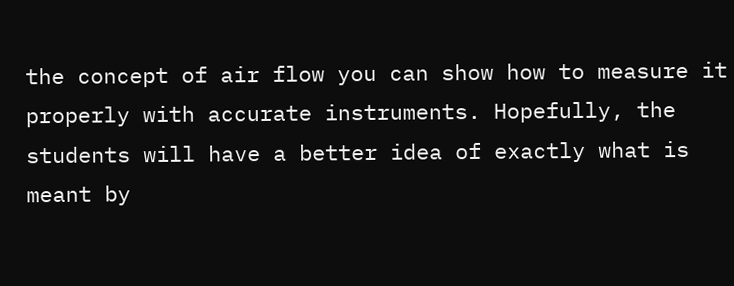the concept of air flow you can show how to measure it properly with accurate instruments. Hopefully, the students will have a better idea of exactly what is meant by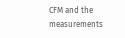CFM and the measurements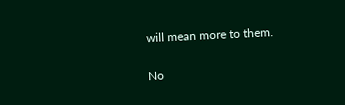will mean more to them.

No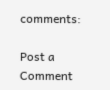comments:

Post a Comment